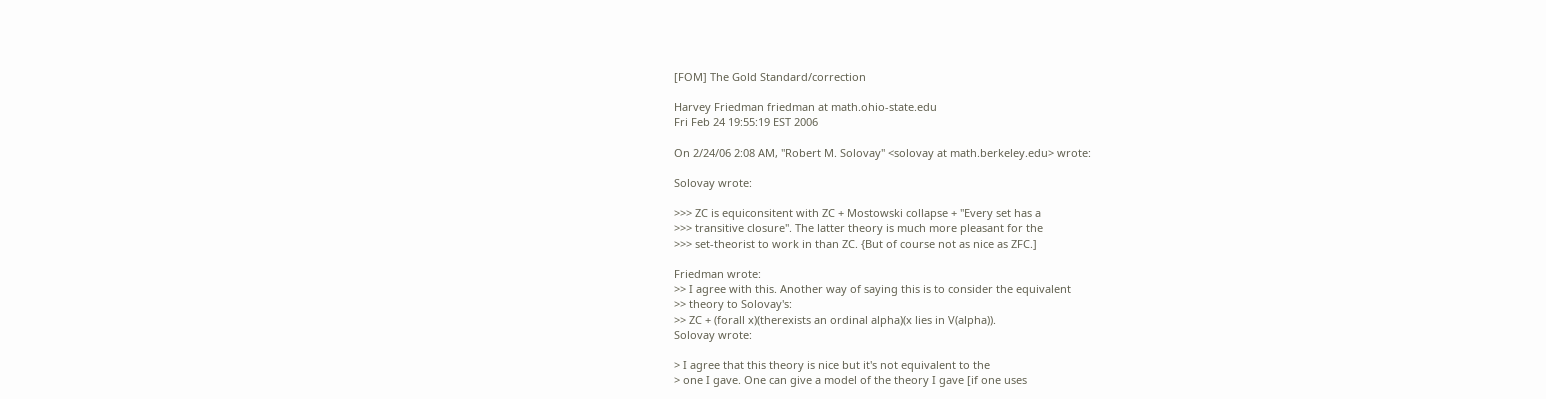[FOM] The Gold Standard/correction

Harvey Friedman friedman at math.ohio-state.edu
Fri Feb 24 19:55:19 EST 2006

On 2/24/06 2:08 AM, "Robert M. Solovay" <solovay at math.berkeley.edu> wrote:

Solovay wrote:

>>> ZC is equiconsitent with ZC + Mostowski collapse + "Every set has a
>>> transitive closure". The latter theory is much more pleasant for the
>>> set-theorist to work in than ZC. {But of course not as nice as ZFC.]

Friedman wrote:
>> I agree with this. Another way of saying this is to consider the equivalent
>> theory to Solovay's:
>> ZC + (forall x)(therexists an ordinal alpha)(x lies in V(alpha)).
Solovay wrote:

> I agree that this theory is nice but it's not equivalent to the
> one I gave. One can give a model of the theory I gave [if one uses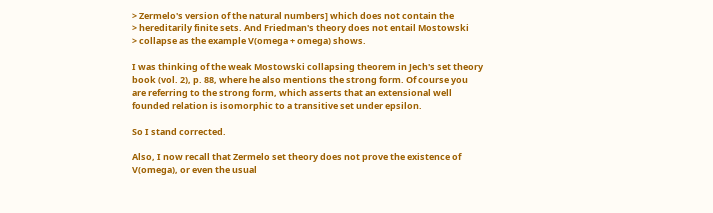> Zermelo's version of the natural numbers] which does not contain the
> hereditarily finite sets. And Friedman's theory does not entail Mostowski
> collapse as the example V(omega + omega) shows.

I was thinking of the weak Mostowski collapsing theorem in Jech's set theory
book (vol. 2), p. 88, where he also mentions the strong form. Of course you
are referring to the strong form, which asserts that an extensional well
founded relation is isomorphic to a transitive set under epsilon.

So I stand corrected.

Also, I now recall that Zermelo set theory does not prove the existence of
V(omega), or even the usual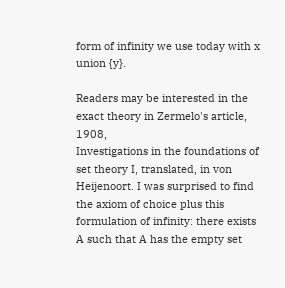form of infinity we use today with x union {y}.

Readers may be interested in the exact theory in Zermelo's article, 1908,
Investigations in the foundations of set theory I, translated, in von
Heijenoort. I was surprised to find the axiom of choice plus this
formulation of infinity: there exists A such that A has the empty set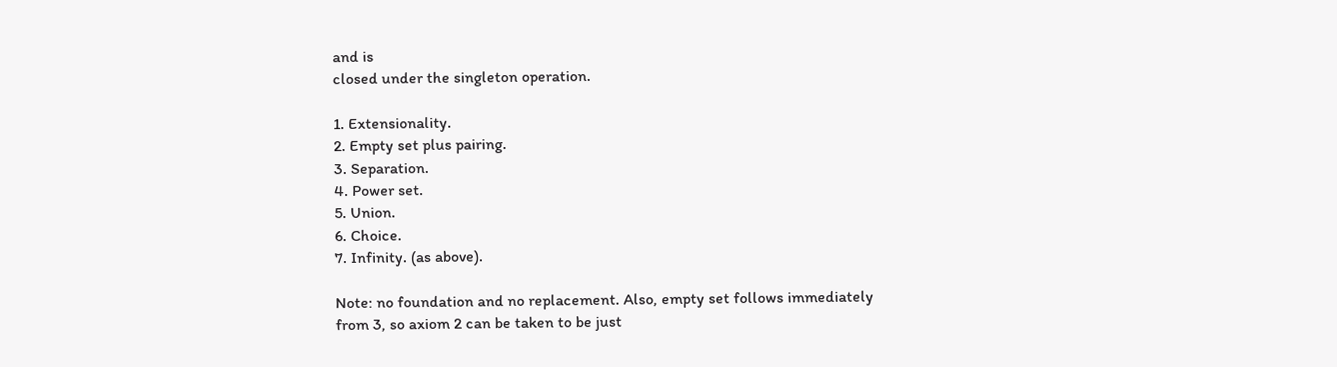and is
closed under the singleton operation.

1. Extensionality.
2. Empty set plus pairing.
3. Separation.
4. Power set.
5. Union.
6. Choice.
7. Infinity. (as above).

Note: no foundation and no replacement. Also, empty set follows immediately
from 3, so axiom 2 can be taken to be just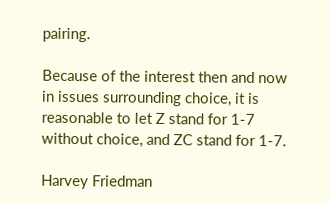pairing.

Because of the interest then and now in issues surrounding choice, it is
reasonable to let Z stand for 1-7 without choice, and ZC stand for 1-7.

Harvey Friedman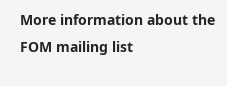More information about the FOM mailing list